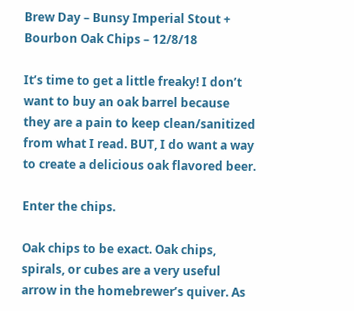Brew Day – Bunsy Imperial Stout + Bourbon Oak Chips – 12/8/18

It’s time to get a little freaky! I don’t want to buy an oak barrel because they are a pain to keep clean/sanitized from what I read. BUT, I do want a way to create a delicious oak flavored beer.

Enter the chips.

Oak chips to be exact. Oak chips, spirals, or cubes are a very useful arrow in the homebrewer’s quiver. As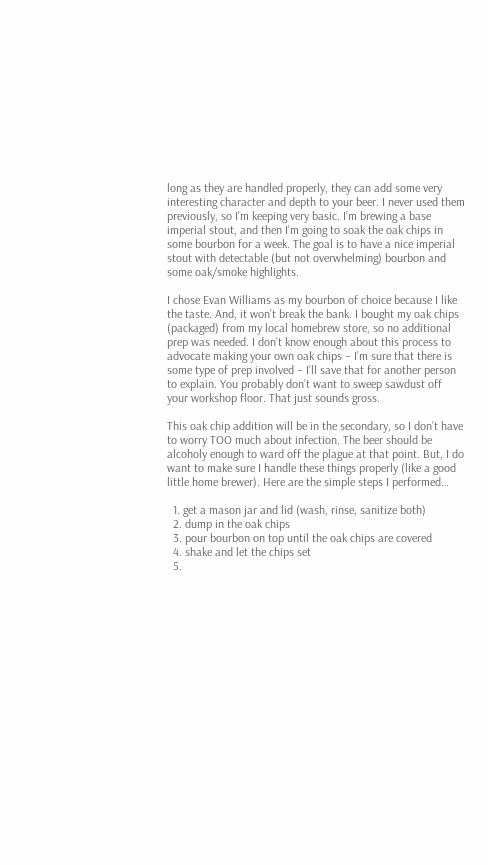long as they are handled properly, they can add some very interesting character and depth to your beer. I never used them previously, so I’m keeping very basic. I’m brewing a base imperial stout, and then I’m going to soak the oak chips in some bourbon for a week. The goal is to have a nice imperial stout with detectable (but not overwhelming) bourbon and some oak/smoke highlights.

I chose Evan Williams as my bourbon of choice because I like the taste. And, it won’t break the bank. I bought my oak chips (packaged) from my local homebrew store, so no additional prep was needed. I don’t know enough about this process to advocate making your own oak chips – I’m sure that there is some type of prep involved – I’ll save that for another person to explain. You probably don’t want to sweep sawdust off your workshop floor. That just sounds gross.

This oak chip addition will be in the secondary, so I don’t have to worry TOO much about infection. The beer should be alcoholy enough to ward off the plague at that point. But, I do want to make sure I handle these things properly (like a good little home brewer). Here are the simple steps I performed…

  1. get a mason jar and lid (wash, rinse, sanitize both)
  2. dump in the oak chips
  3. pour bourbon on top until the oak chips are covered
  4. shake and let the chips set
  5.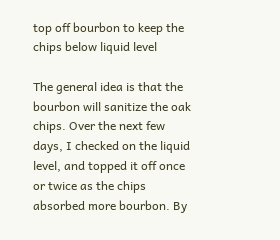top off bourbon to keep the chips below liquid level

The general idea is that the bourbon will sanitize the oak chips. Over the next few days, I checked on the liquid level, and topped it off once or twice as the chips absorbed more bourbon. By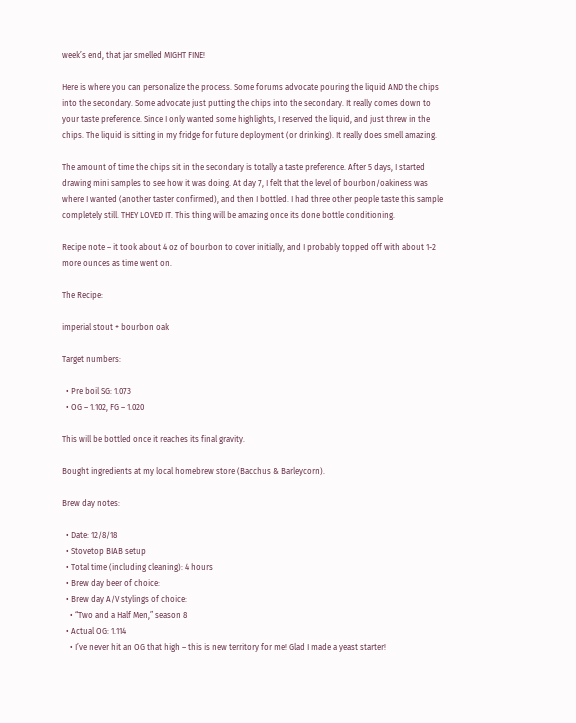week’s end, that jar smelled MIGHT FINE!

Here is where you can personalize the process. Some forums advocate pouring the liquid AND the chips into the secondary. Some advocate just putting the chips into the secondary. It really comes down to your taste preference. Since I only wanted some highlights, I reserved the liquid, and just threw in the chips. The liquid is sitting in my fridge for future deployment (or drinking). It really does smell amazing.

The amount of time the chips sit in the secondary is totally a taste preference. After 5 days, I started drawing mini samples to see how it was doing. At day 7, I felt that the level of bourbon/oakiness was where I wanted (another taster confirmed), and then I bottled. I had three other people taste this sample completely still. THEY LOVED IT. This thing will be amazing once its done bottle conditioning.

Recipe note – it took about 4 oz of bourbon to cover initially, and I probably topped off with about 1-2 more ounces as time went on.

The Recipe:

imperial stout + bourbon oak

Target numbers:

  • Pre boil SG: 1.073
  • OG – 1.102, FG – 1.020

This will be bottled once it reaches its final gravity.

Bought ingredients at my local homebrew store (Bacchus & Barleycorn).

Brew day notes:

  • Date: 12/8/18
  • Stovetop BIAB setup
  • Total time (including cleaning): 4 hours
  • Brew day beer of choice:
  • Brew day A/V stylings of choice:
    • “Two and a Half Men,” season 8
  • Actual OG: 1.114
    • I’ve never hit an OG that high – this is new territory for me! Glad I made a yeast starter!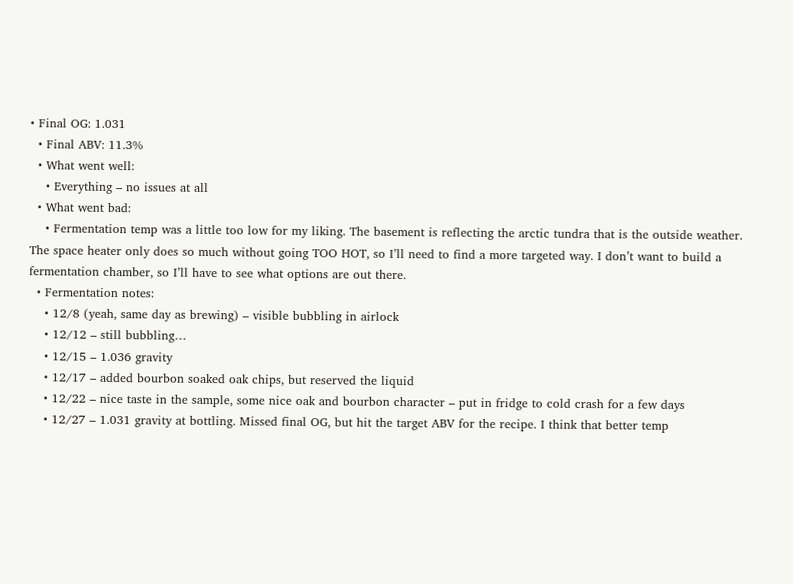• Final OG: 1.031
  • Final ABV: 11.3%
  • What went well:
    • Everything – no issues at all
  • What went bad:
    • Fermentation temp was a little too low for my liking. The basement is reflecting the arctic tundra that is the outside weather. The space heater only does so much without going TOO HOT, so I’ll need to find a more targeted way. I don’t want to build a fermentation chamber, so I’ll have to see what options are out there.
  • Fermentation notes:
    • 12/8 (yeah, same day as brewing) – visible bubbling in airlock
    • 12/12 – still bubbling…
    • 12/15 – 1.036 gravity
    • 12/17 – added bourbon soaked oak chips, but reserved the liquid
    • 12/22 – nice taste in the sample, some nice oak and bourbon character – put in fridge to cold crash for a few days
    • 12/27 – 1.031 gravity at bottling. Missed final OG, but hit the target ABV for the recipe. I think that better temp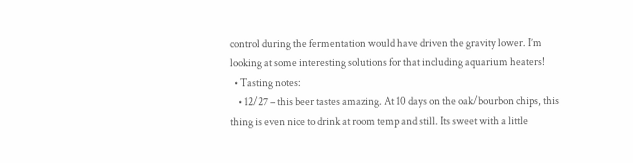control during the fermentation would have driven the gravity lower. I’m looking at some interesting solutions for that including aquarium heaters!
  • Tasting notes:
    • 12/27 – this beer tastes amazing. At 10 days on the oak/bourbon chips, this thing is even nice to drink at room temp and still. Its sweet with a little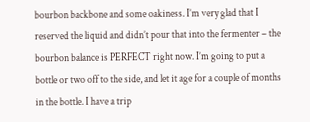bourbon backbone and some oakiness. I’m very glad that I reserved the liquid and didn’t pour that into the fermenter – the bourbon balance is PERFECT right now. I’m going to put a bottle or two off to the side, and let it age for a couple of months in the bottle. I have a trip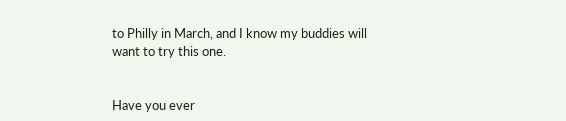to Philly in March, and I know my buddies will want to try this one.


Have you ever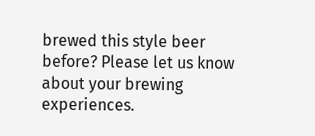brewed this style beer before? Please let us know about your brewing experiences.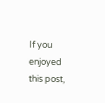If you enjoyed this post,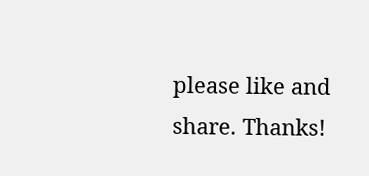please like and share. Thanks!